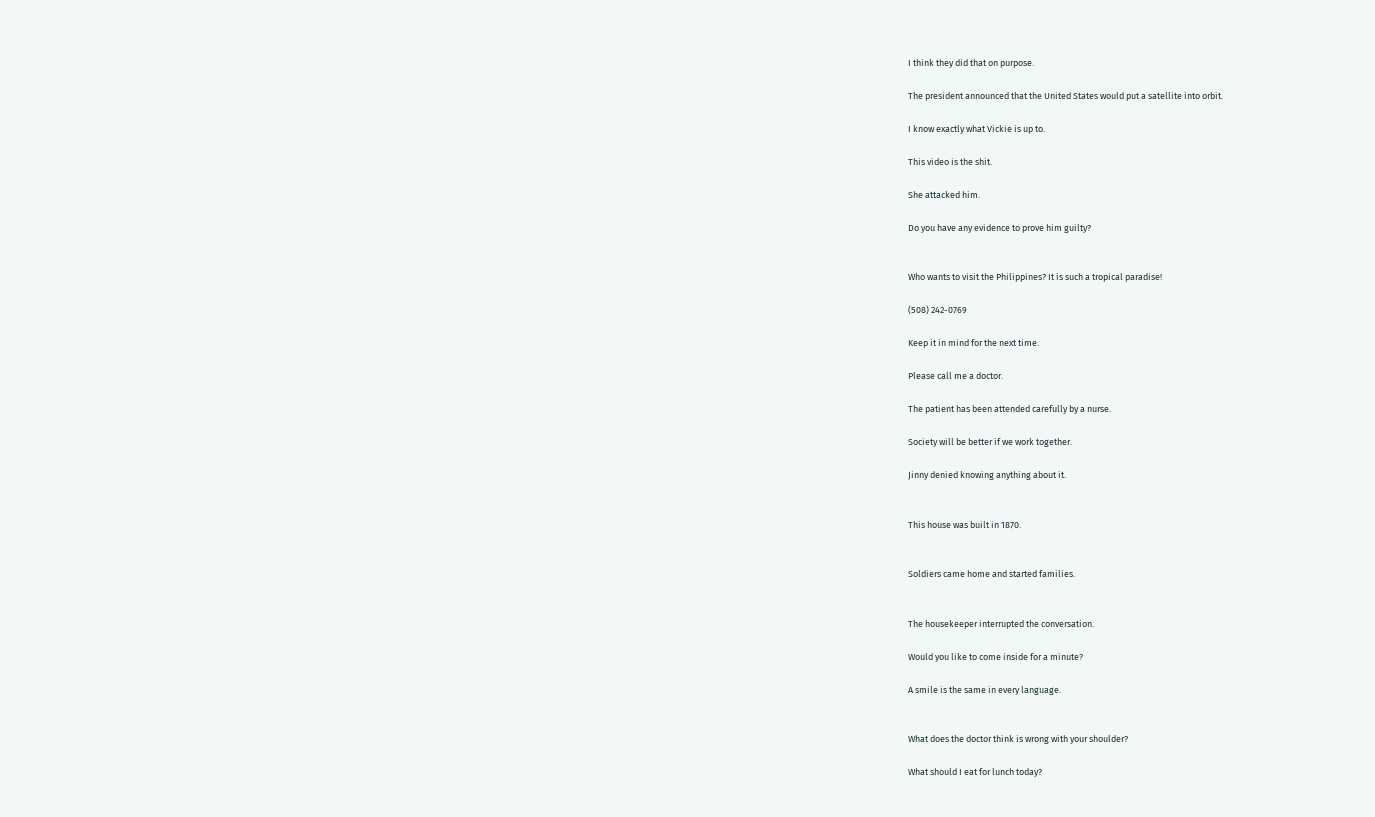I think they did that on purpose.

The president announced that the United States would put a satellite into orbit.

I know exactly what Vickie is up to.

This video is the shit.

She attacked him.

Do you have any evidence to prove him guilty?


Who wants to visit the Philippines? It is such a tropical paradise!

(508) 242-0769

Keep it in mind for the next time.

Please call me a doctor.

The patient has been attended carefully by a nurse.

Society will be better if we work together.

Jinny denied knowing anything about it.


This house was built in 1870.


Soldiers came home and started families.


The housekeeper interrupted the conversation.

Would you like to come inside for a minute?

A smile is the same in every language.


What does the doctor think is wrong with your shoulder?

What should I eat for lunch today?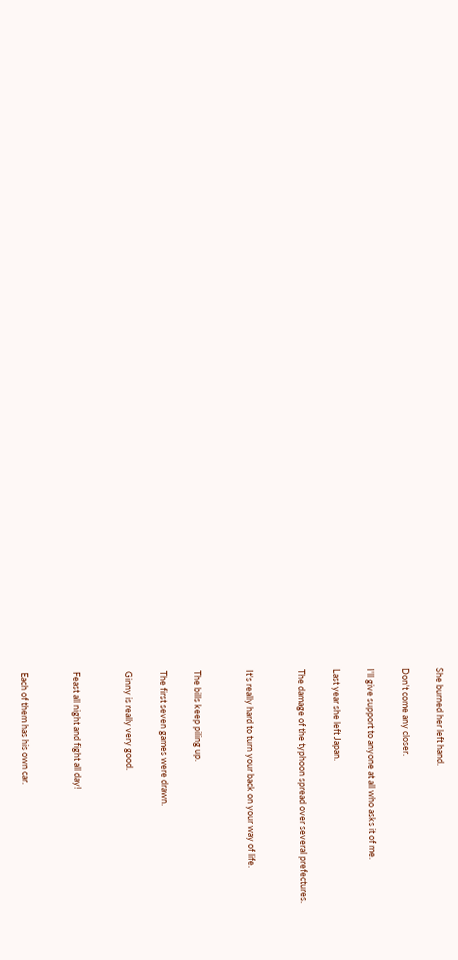She burned her left hand.

Don't come any closer.

I'll give support to anyone at all who asks it of me.

Last year she left Japan.

The damage of the typhoon spread over several prefectures.


It's really hard to turn your back on your way of life.


The bills keep piling up.

The first seven games were drawn.

Ginny is really very good.


Feast all night and fight all day!


Each of them has his own car.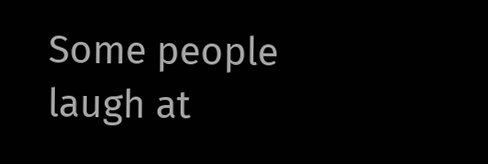Some people laugh at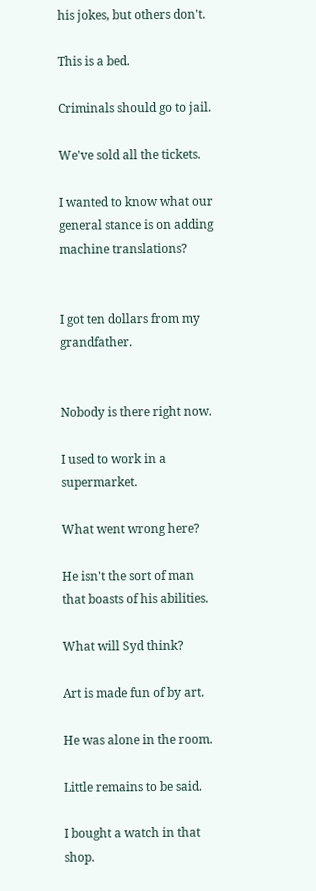his jokes, but others don't.

This is a bed.

Criminals should go to jail.

We've sold all the tickets.

I wanted to know what our general stance is on adding machine translations?


I got ten dollars from my grandfather.


Nobody is there right now.

I used to work in a supermarket.

What went wrong here?

He isn't the sort of man that boasts of his abilities.

What will Syd think?

Art is made fun of by art.

He was alone in the room.

Little remains to be said.

I bought a watch in that shop.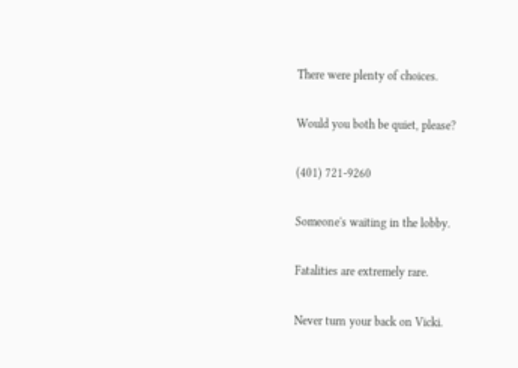There were plenty of choices.

Would you both be quiet, please?

(401) 721-9260

Someone's waiting in the lobby.

Fatalities are extremely rare.

Never turn your back on Vicki.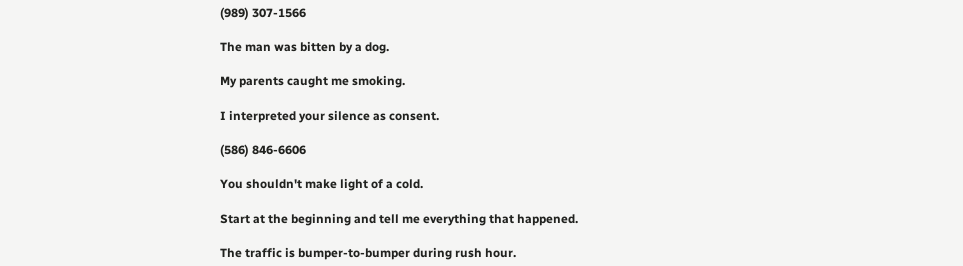(989) 307-1566

The man was bitten by a dog.

My parents caught me smoking.

I interpreted your silence as consent.

(586) 846-6606

You shouldn't make light of a cold.

Start at the beginning and tell me everything that happened.

The traffic is bumper-to-bumper during rush hour.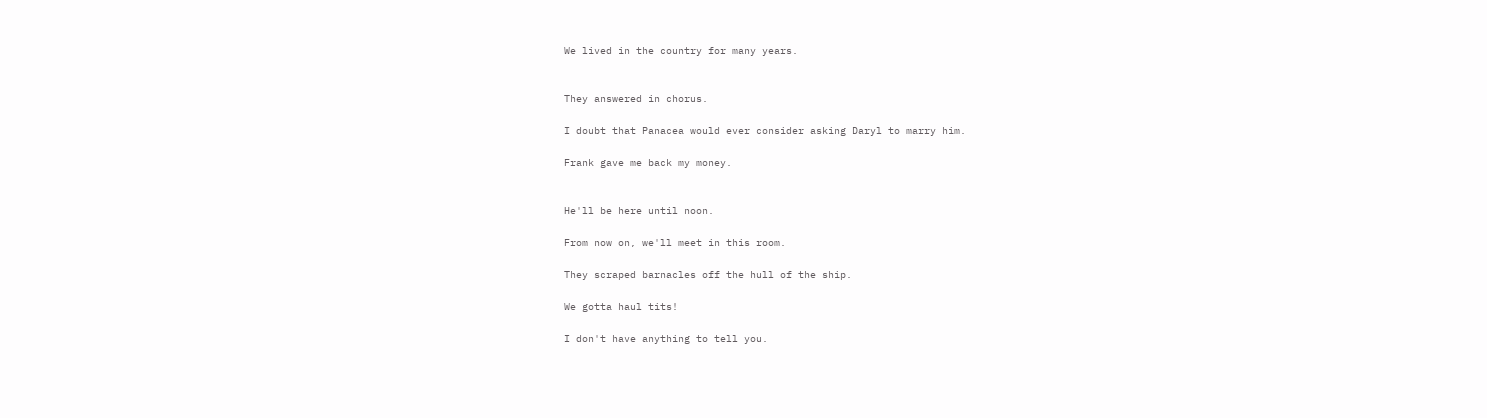We lived in the country for many years.


They answered in chorus.

I doubt that Panacea would ever consider asking Daryl to marry him.

Frank gave me back my money.


He'll be here until noon.

From now on, we'll meet in this room.

They scraped barnacles off the hull of the ship.

We gotta haul tits!

I don't have anything to tell you.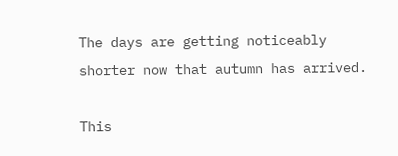The days are getting noticeably shorter now that autumn has arrived.

This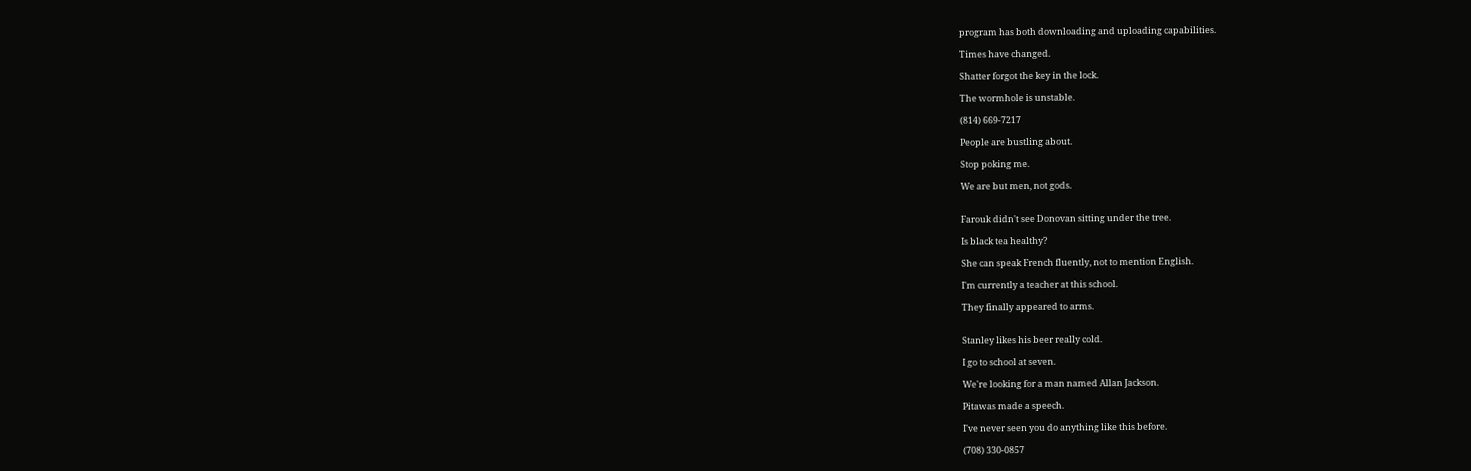program has both downloading and uploading capabilities.

Times have changed.

Shatter forgot the key in the lock.

The wormhole is unstable.

(814) 669-7217

People are bustling about.

Stop poking me.

We are but men, not gods.


Farouk didn't see Donovan sitting under the tree.

Is black tea healthy?

She can speak French fluently, not to mention English.

I'm currently a teacher at this school.

They finally appeared to arms.


Stanley likes his beer really cold.

I go to school at seven.

We're looking for a man named Allan Jackson.

Pitawas made a speech.

I've never seen you do anything like this before.

(708) 330-0857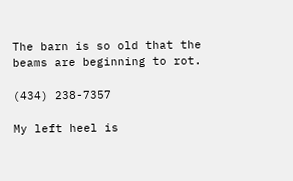The barn is so old that the beams are beginning to rot.

(434) 238-7357

My left heel is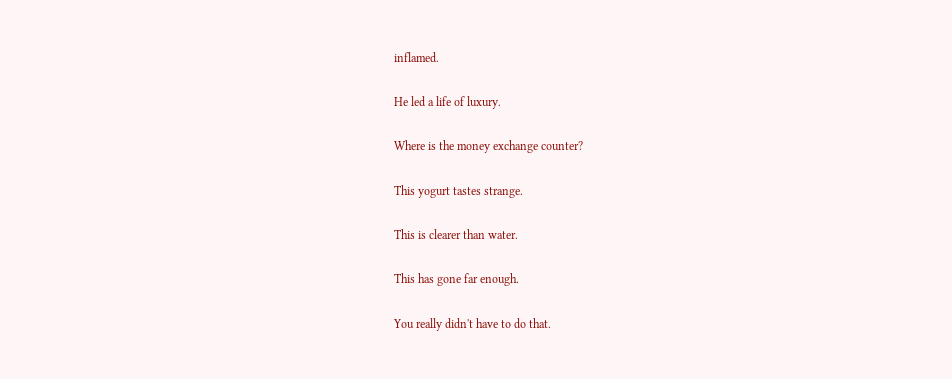inflamed.

He led a life of luxury.

Where is the money exchange counter?

This yogurt tastes strange.

This is clearer than water.

This has gone far enough.

You really didn't have to do that.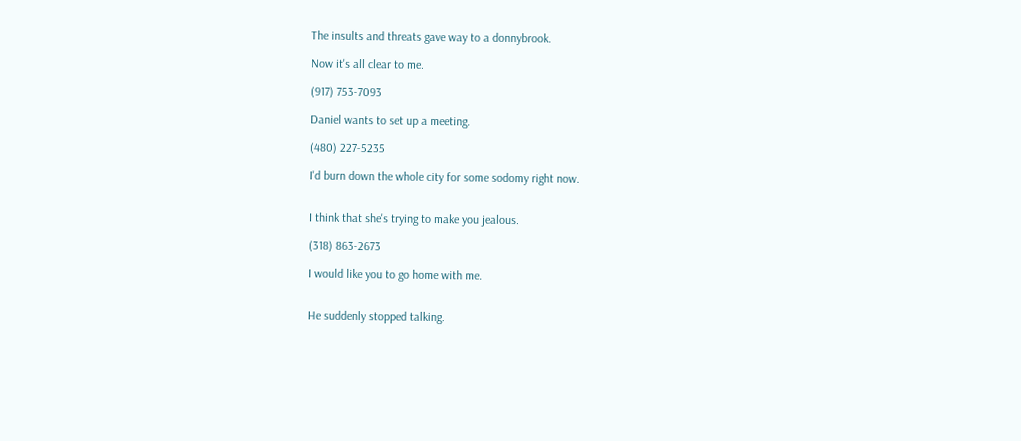The insults and threats gave way to a donnybrook.

Now it's all clear to me.

(917) 753-7093

Daniel wants to set up a meeting.

(480) 227-5235

I'd burn down the whole city for some sodomy right now.


I think that she's trying to make you jealous.

(318) 863-2673

I would like you to go home with me.


He suddenly stopped talking.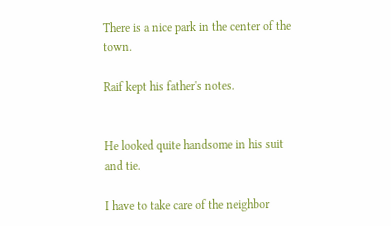There is a nice park in the center of the town.

Raif kept his father's notes.


He looked quite handsome in his suit and tie.

I have to take care of the neighbor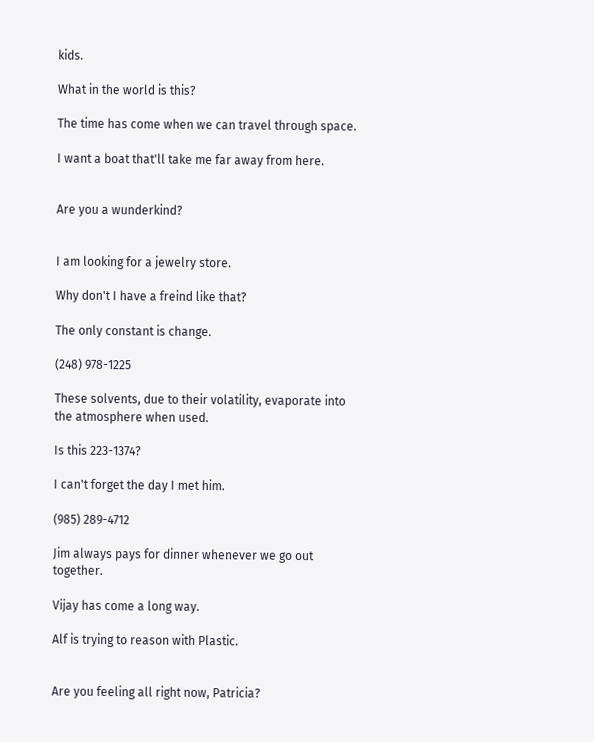kids.

What in the world is this?

The time has come when we can travel through space.

I want a boat that'll take me far away from here.


Are you a wunderkind?


I am looking for a jewelry store.

Why don't I have a freind like that?

The only constant is change.

(248) 978-1225

These solvents, due to their volatility, evaporate into the atmosphere when used.

Is this 223-1374?

I can't forget the day I met him.

(985) 289-4712

Jim always pays for dinner whenever we go out together.

Vijay has come a long way.

Alf is trying to reason with Plastic.


Are you feeling all right now, Patricia?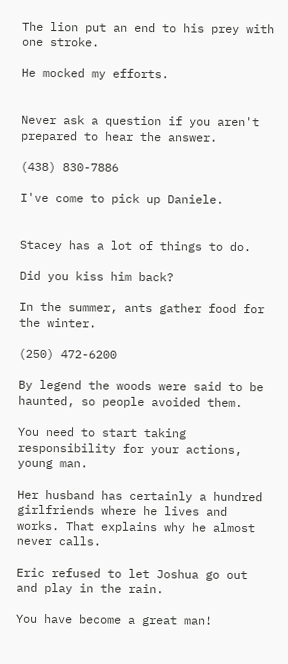The lion put an end to his prey with one stroke.

He mocked my efforts.


Never ask a question if you aren't prepared to hear the answer.

(438) 830-7886

I've come to pick up Daniele.


Stacey has a lot of things to do.

Did you kiss him back?

In the summer, ants gather food for the winter.

(250) 472-6200

By legend the woods were said to be haunted, so people avoided them.

You need to start taking responsibility for your actions, young man.

Her husband has certainly a hundred girlfriends where he lives and works. That explains why he almost never calls.

Eric refused to let Joshua go out and play in the rain.

You have become a great man!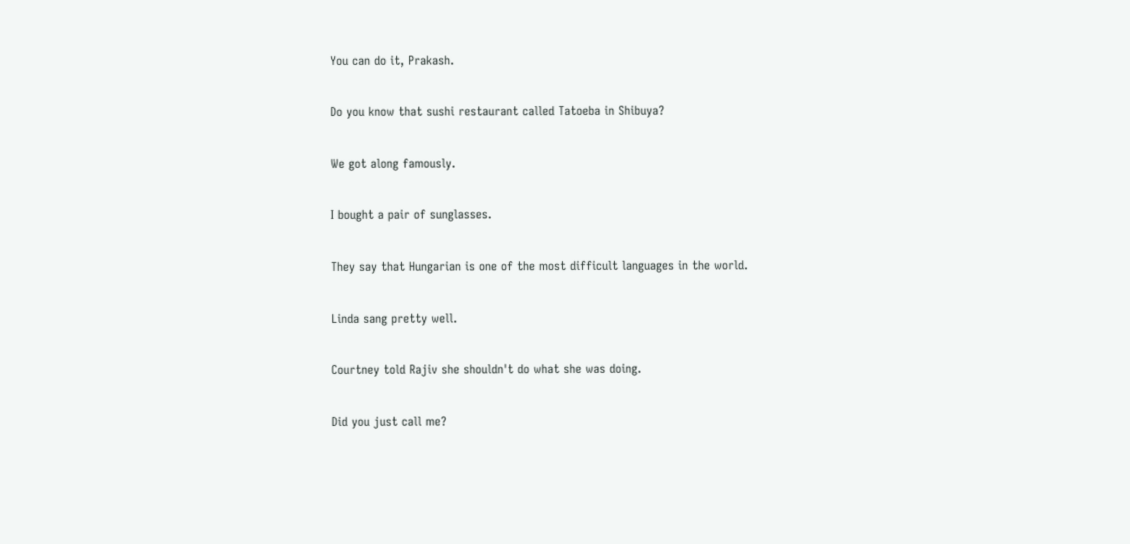You can do it, Prakash.

Do you know that sushi restaurant called Tatoeba in Shibuya?

We got along famously.

I bought a pair of sunglasses.

They say that Hungarian is one of the most difficult languages in the world.

Linda sang pretty well.

Courtney told Rajiv she shouldn't do what she was doing.

Did you just call me?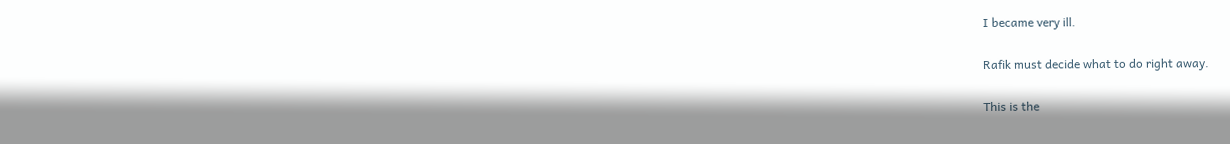I became very ill.

Rafik must decide what to do right away.

This is the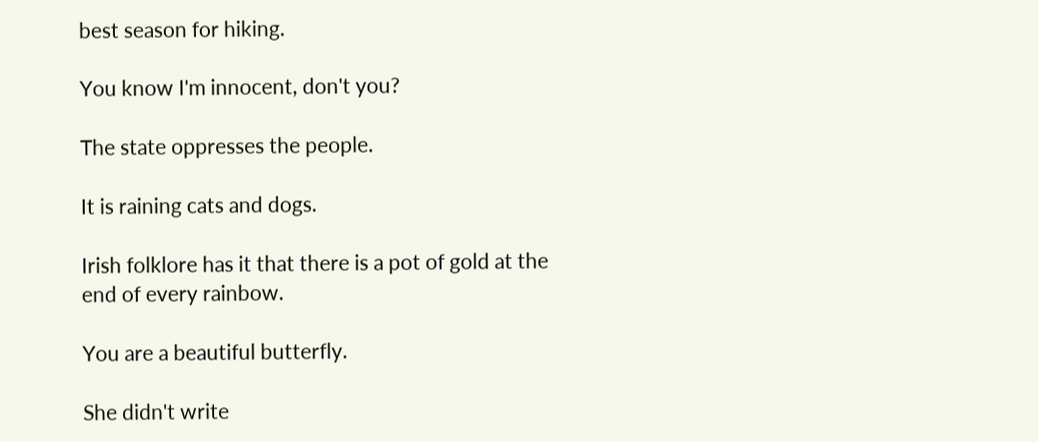best season for hiking.

You know I'm innocent, don't you?

The state oppresses the people.

It is raining cats and dogs.

Irish folklore has it that there is a pot of gold at the end of every rainbow.

You are a beautiful butterfly.

She didn't write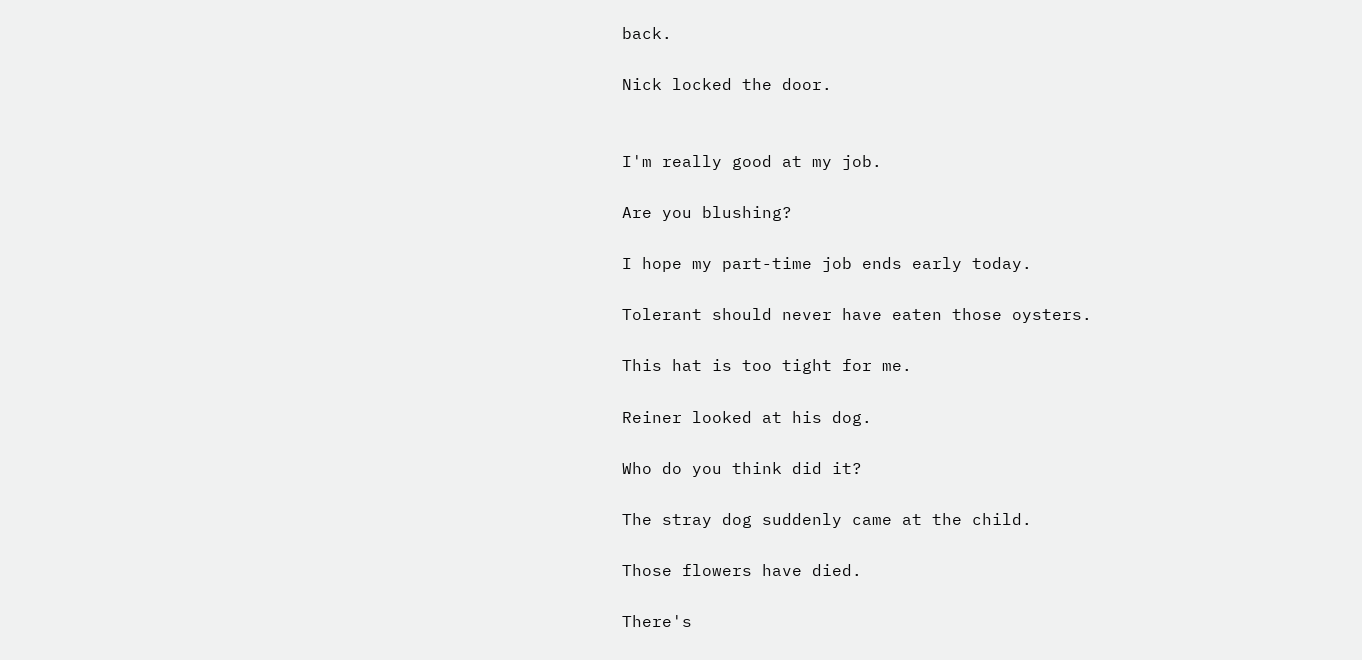back.

Nick locked the door.


I'm really good at my job.

Are you blushing?

I hope my part-time job ends early today.

Tolerant should never have eaten those oysters.

This hat is too tight for me.

Reiner looked at his dog.

Who do you think did it?

The stray dog suddenly came at the child.

Those flowers have died.

There's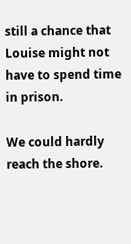still a chance that Louise might not have to spend time in prison.

We could hardly reach the shore.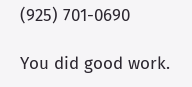(925) 701-0690

You did good work.